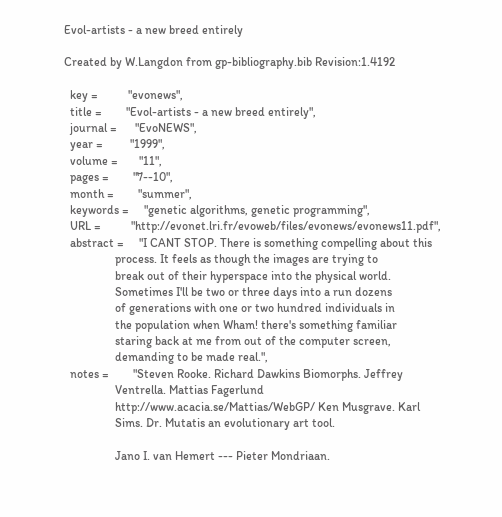Evol-artists - a new breed entirely

Created by W.Langdon from gp-bibliography.bib Revision:1.4192

  key =          "evonews",
  title =        "Evol-artists - a new breed entirely",
  journal =      "EvoNEWS",
  year =         "1999",
  volume =       "11",
  pages =        "7--10",
  month =        "summer",
  keywords =     "genetic algorithms, genetic programming",
  URL =          "http://evonet.lri.fr/evoweb/files/evonews/evonews11.pdf",
  abstract =     "I CANT STOP. There is something compelling about this
                 process. It feels as though the images are trying to
                 break out of their hyperspace into the physical world.
                 Sometimes I'll be two or three days into a run dozens
                 of generations with one or two hundred individuals in
                 the population when Wham! there's something familiar
                 staring back at me from out of the computer screen,
                 demanding to be made real.",
  notes =        "Steven Rooke. Richard Dawkins Biomorphs. Jeffrey
                 Ventrella. Mattias Fagerlund
                 http://www.acacia.se/Mattias/WebGP/ Ken Musgrave. Karl
                 Sims. Dr. Mutatis an evolutionary art tool.

                 Jano I. van Hemert --- Pieter Mondriaan.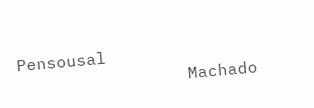Pensousal
                 Machado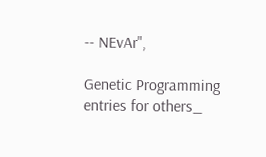-- NEvAr",

Genetic Programming entries for others_